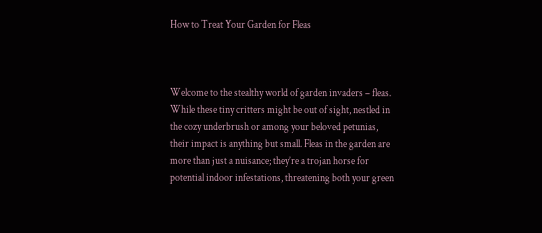How to Treat Your Garden for Fleas



Welcome to the stealthy world of garden invaders – fleas. While these tiny critters might be out of sight, nestled in the cozy underbrush or among your beloved petunias, their impact is anything but small. Fleas in the garden are more than just a nuisance; they’re a trojan horse for potential indoor infestations, threatening both your green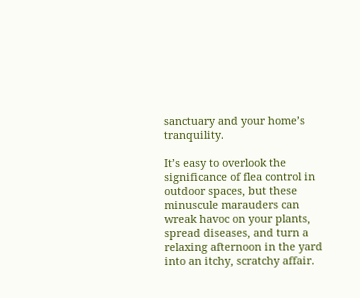sanctuary and your home’s tranquility.

It’s easy to overlook the significance of flea control in outdoor spaces, but these minuscule marauders can wreak havoc on your plants, spread diseases, and turn a relaxing afternoon in the yard into an itchy, scratchy affair.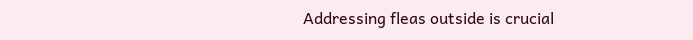Addressing fleas outside is crucial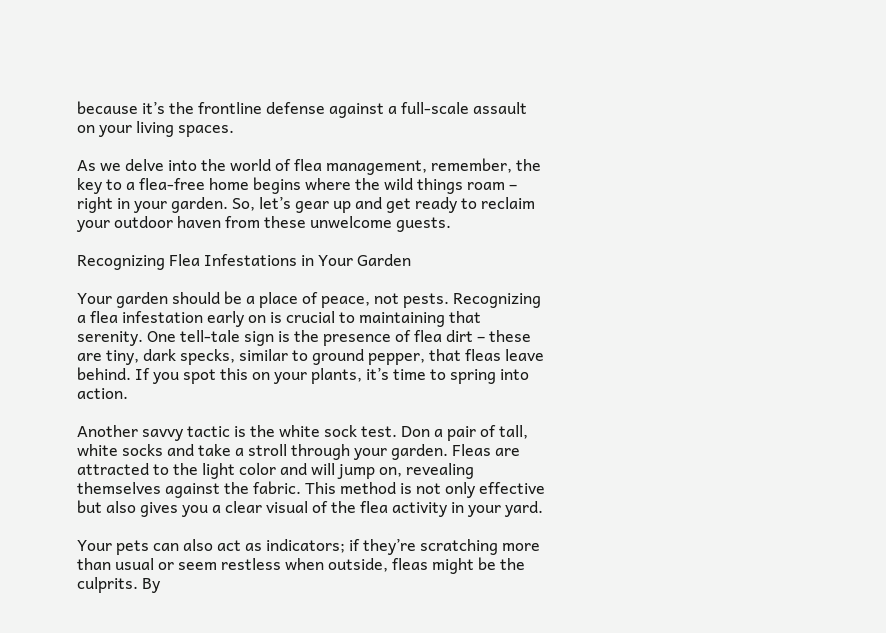because it’s the frontline defense against a full-scale assault on your living spaces.

As we delve into the world of flea management, remember, the key to a flea-free home begins where the wild things roam – right in your garden. So, let’s gear up and get ready to reclaim your outdoor haven from these unwelcome guests.

Recognizing Flea Infestations in Your Garden

Your garden should be a place of peace, not pests. Recognizing a flea infestation early on is crucial to maintaining that serenity. One tell-tale sign is the presence of flea dirt – these are tiny, dark specks, similar to ground pepper, that fleas leave behind. If you spot this on your plants, it’s time to spring into action.

Another savvy tactic is the white sock test. Don a pair of tall, white socks and take a stroll through your garden. Fleas are attracted to the light color and will jump on, revealing themselves against the fabric. This method is not only effective but also gives you a clear visual of the flea activity in your yard.

Your pets can also act as indicators; if they’re scratching more than usual or seem restless when outside, fleas might be the culprits. By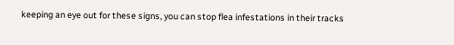keeping an eye out for these signs, you can stop flea infestations in their tracks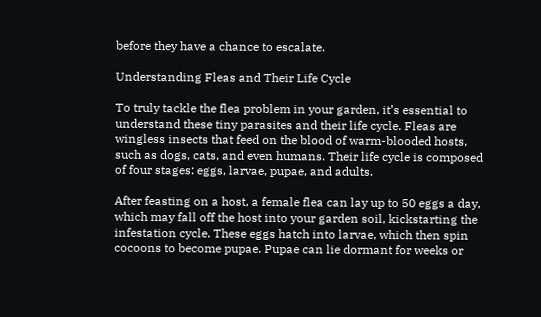before they have a chance to escalate.

Understanding Fleas and Their Life Cycle

To truly tackle the flea problem in your garden, it’s essential to understand these tiny parasites and their life cycle. Fleas are wingless insects that feed on the blood of warm-blooded hosts, such as dogs, cats, and even humans. Their life cycle is composed of four stages: eggs, larvae, pupae, and adults.

After feasting on a host, a female flea can lay up to 50 eggs a day, which may fall off the host into your garden soil, kickstarting the infestation cycle. These eggs hatch into larvae, which then spin cocoons to become pupae. Pupae can lie dormant for weeks or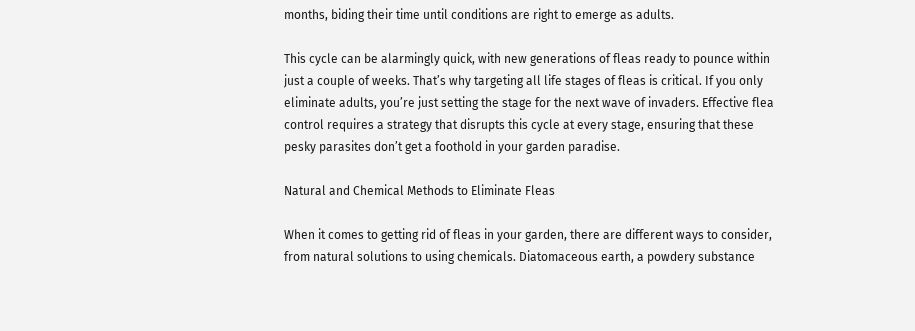months, biding their time until conditions are right to emerge as adults.

This cycle can be alarmingly quick, with new generations of fleas ready to pounce within just a couple of weeks. That’s why targeting all life stages of fleas is critical. If you only eliminate adults, you’re just setting the stage for the next wave of invaders. Effective flea control requires a strategy that disrupts this cycle at every stage, ensuring that these pesky parasites don’t get a foothold in your garden paradise.

Natural and Chemical Methods to Eliminate Fleas

When it comes to getting rid of fleas in your garden, there are different ways to consider, from natural solutions to using chemicals. Diatomaceous earth, a powdery substance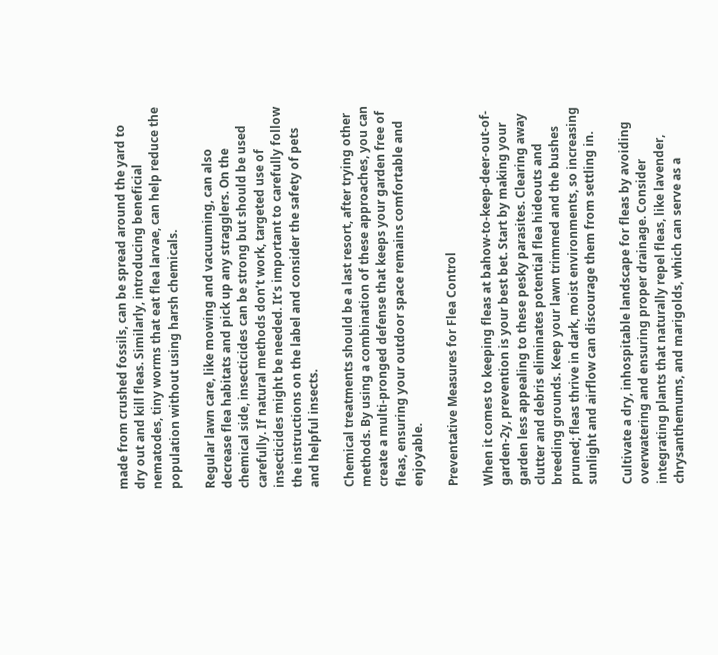made from crushed fossils, can be spread around the yard to dry out and kill fleas. Similarly, introducing beneficial nematodes, tiny worms that eat flea larvae, can help reduce the population without using harsh chemicals.

Regular lawn care, like mowing and vacuuming, can also decrease flea habitats and pick up any stragglers. On the chemical side, insecticides can be strong but should be used carefully. If natural methods don’t work, targeted use of insecticides might be needed. It’s important to carefully follow the instructions on the label and consider the safety of pets and helpful insects.

Chemical treatments should be a last resort, after trying other methods. By using a combination of these approaches, you can create a multi-pronged defense that keeps your garden free of fleas, ensuring your outdoor space remains comfortable and enjoyable.

Preventative Measures for Flea Control

When it comes to keeping fleas at bahow-to-keep-deer-out-of-garden-2y, prevention is your best bet. Start by making your garden less appealing to these pesky parasites. Clearing away clutter and debris eliminates potential flea hideouts and breeding grounds. Keep your lawn trimmed and the bushes pruned; fleas thrive in dark, moist environments, so increasing sunlight and airflow can discourage them from settling in.

Cultivate a dry, inhospitable landscape for fleas by avoiding overwatering and ensuring proper drainage. Consider integrating plants that naturally repel fleas, like lavender, chrysanthemums, and marigolds, which can serve as a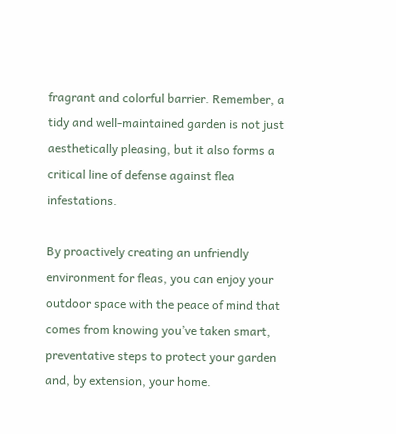fragrant and colorful barrier. Remember, a tidy and well-maintained garden is not just aesthetically pleasing, but it also forms a critical line of defense against flea infestations.

By proactively creating an unfriendly environment for fleas, you can enjoy your outdoor space with the peace of mind that comes from knowing you’ve taken smart, preventative steps to protect your garden and, by extension, your home.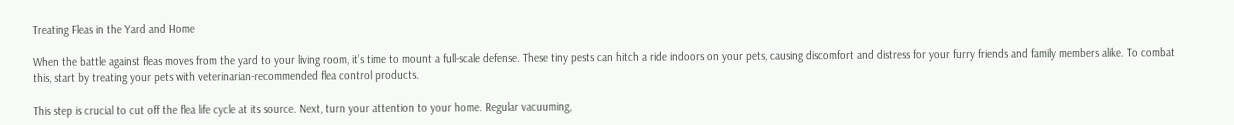Treating Fleas in the Yard and Home

When the battle against fleas moves from the yard to your living room, it’s time to mount a full-scale defense. These tiny pests can hitch a ride indoors on your pets, causing discomfort and distress for your furry friends and family members alike. To combat this, start by treating your pets with veterinarian-recommended flea control products.

This step is crucial to cut off the flea life cycle at its source. Next, turn your attention to your home. Regular vacuuming,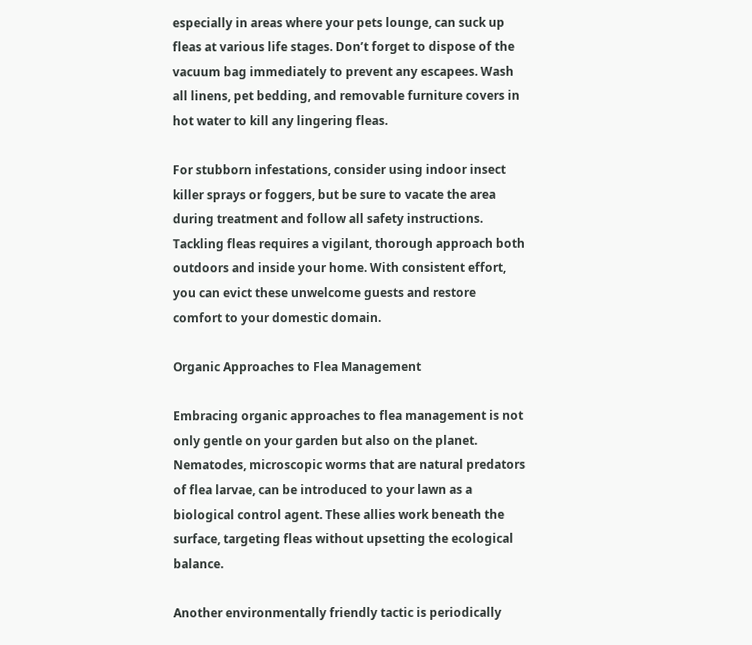especially in areas where your pets lounge, can suck up fleas at various life stages. Don’t forget to dispose of the vacuum bag immediately to prevent any escapees. Wash all linens, pet bedding, and removable furniture covers in hot water to kill any lingering fleas.

For stubborn infestations, consider using indoor insect killer sprays or foggers, but be sure to vacate the area during treatment and follow all safety instructions. Tackling fleas requires a vigilant, thorough approach both outdoors and inside your home. With consistent effort, you can evict these unwelcome guests and restore comfort to your domestic domain.

Organic Approaches to Flea Management

Embracing organic approaches to flea management is not only gentle on your garden but also on the planet. Nematodes, microscopic worms that are natural predators of flea larvae, can be introduced to your lawn as a biological control agent. These allies work beneath the surface, targeting fleas without upsetting the ecological balance.

Another environmentally friendly tactic is periodically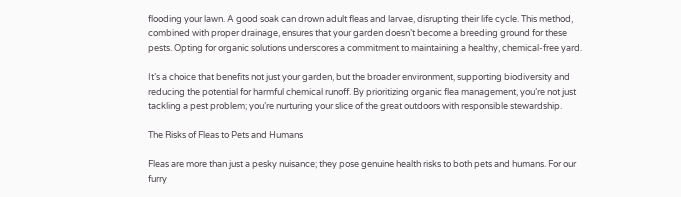flooding your lawn. A good soak can drown adult fleas and larvae, disrupting their life cycle. This method, combined with proper drainage, ensures that your garden doesn’t become a breeding ground for these pests. Opting for organic solutions underscores a commitment to maintaining a healthy, chemical-free yard.

It’s a choice that benefits not just your garden, but the broader environment, supporting biodiversity and reducing the potential for harmful chemical runoff. By prioritizing organic flea management, you’re not just tackling a pest problem; you’re nurturing your slice of the great outdoors with responsible stewardship.

The Risks of Fleas to Pets and Humans

Fleas are more than just a pesky nuisance; they pose genuine health risks to both pets and humans. For our furry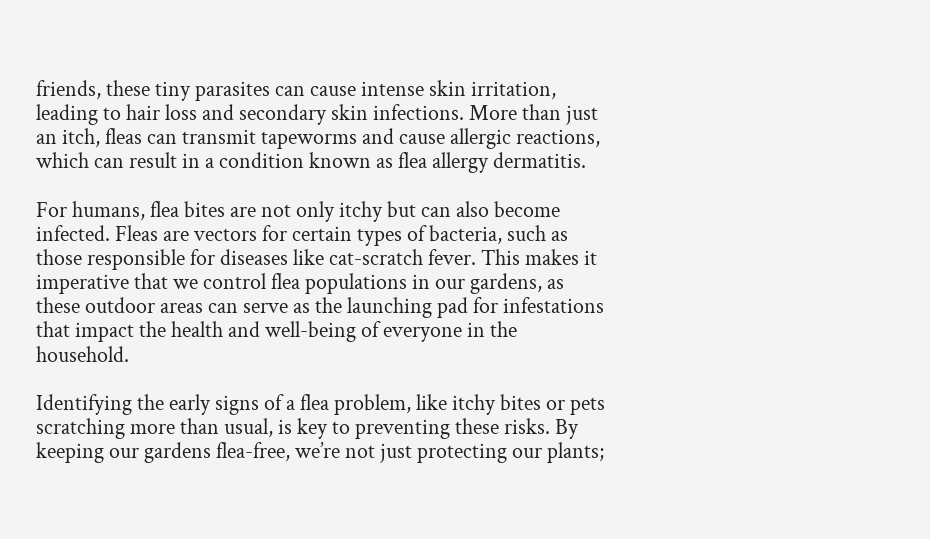friends, these tiny parasites can cause intense skin irritation, leading to hair loss and secondary skin infections. More than just an itch, fleas can transmit tapeworms and cause allergic reactions, which can result in a condition known as flea allergy dermatitis.

For humans, flea bites are not only itchy but can also become infected. Fleas are vectors for certain types of bacteria, such as those responsible for diseases like cat-scratch fever. This makes it imperative that we control flea populations in our gardens, as these outdoor areas can serve as the launching pad for infestations that impact the health and well-being of everyone in the household.

Identifying the early signs of a flea problem, like itchy bites or pets scratching more than usual, is key to preventing these risks. By keeping our gardens flea-free, we’re not just protecting our plants;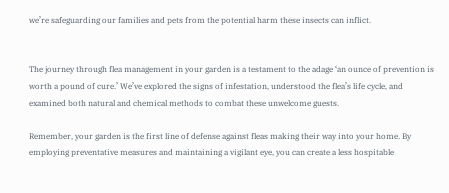we’re safeguarding our families and pets from the potential harm these insects can inflict.


The journey through flea management in your garden is a testament to the adage ‘an ounce of prevention is worth a pound of cure.’ We’ve explored the signs of infestation, understood the flea’s life cycle, and examined both natural and chemical methods to combat these unwelcome guests.

Remember, your garden is the first line of defense against fleas making their way into your home. By employing preventative measures and maintaining a vigilant eye, you can create a less hospitable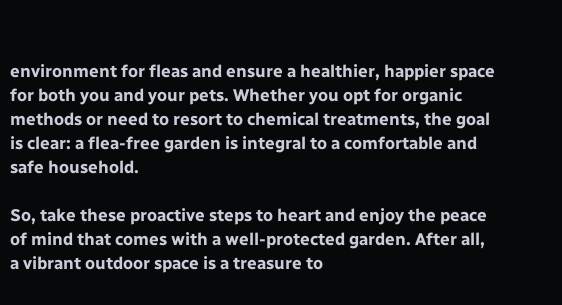environment for fleas and ensure a healthier, happier space for both you and your pets. Whether you opt for organic methods or need to resort to chemical treatments, the goal is clear: a flea-free garden is integral to a comfortable and safe household.

So, take these proactive steps to heart and enjoy the peace of mind that comes with a well-protected garden. After all, a vibrant outdoor space is a treasure to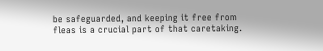be safeguarded, and keeping it free from fleas is a crucial part of that caretaking.